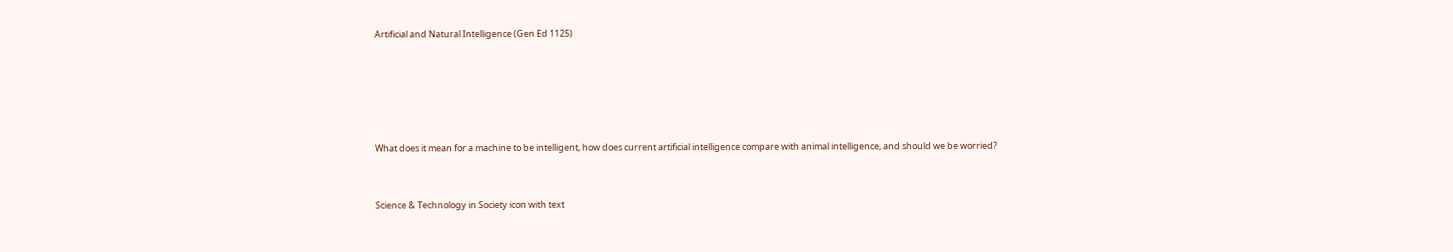Artificial and Natural Intelligence (Gen Ed 1125)





What does it mean for a machine to be intelligent, how does current artificial intelligence compare with animal intelligence, and should we be worried?


Science & Technology in Society icon with text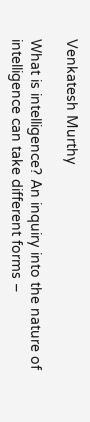Venkatesh Murthy

What is intelligence? An inquiry into the nature of intelligence can take different forms –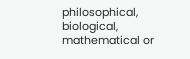philosophical, biological, mathematical or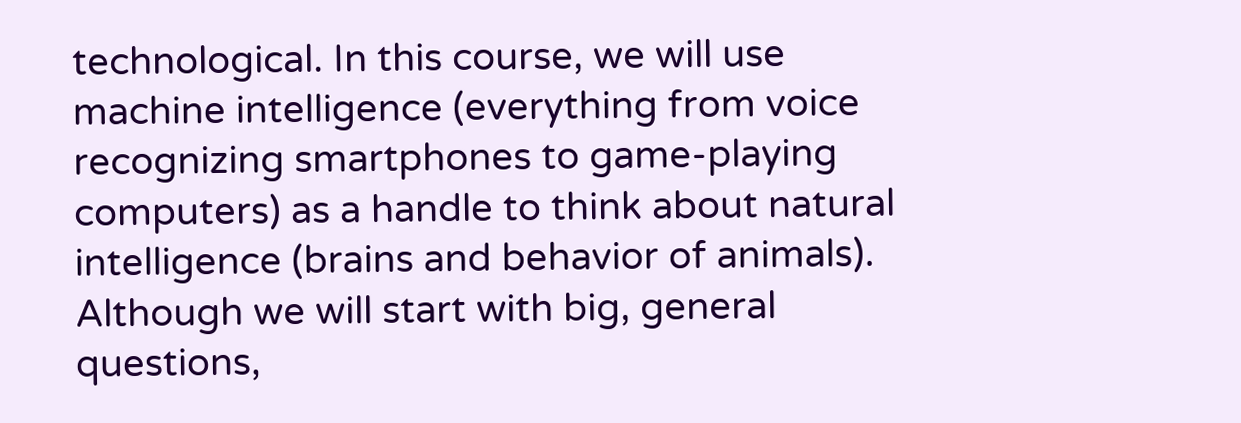technological. In this course, we will use machine intelligence (everything from voice recognizing smartphones to game-playing computers) as a handle to think about natural intelligence (brains and behavior of animals). Although we will start with big, general questions,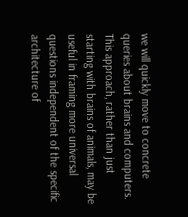we will quickly move to concrete queries about brains and computers. This approach, rather than just starting with brains of animals, may be useful in framing more universal questions independent of the specific architecture of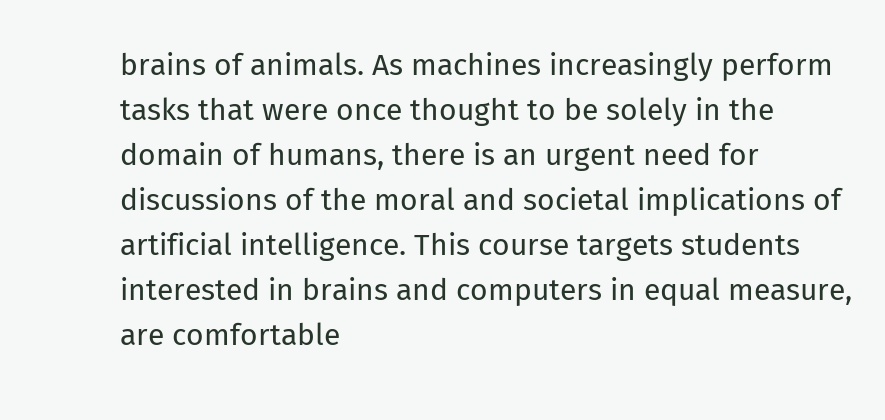brains of animals. As machines increasingly perform tasks that were once thought to be solely in the domain of humans, there is an urgent need for discussions of the moral and societal implications of artificial intelligence. This course targets students interested in brains and computers in equal measure, are comfortable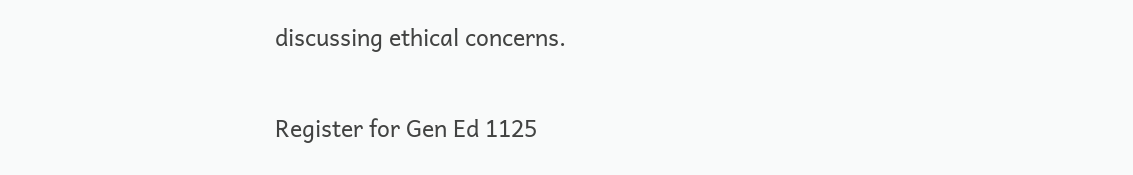discussing ethical concerns.

Register for Gen Ed 1125